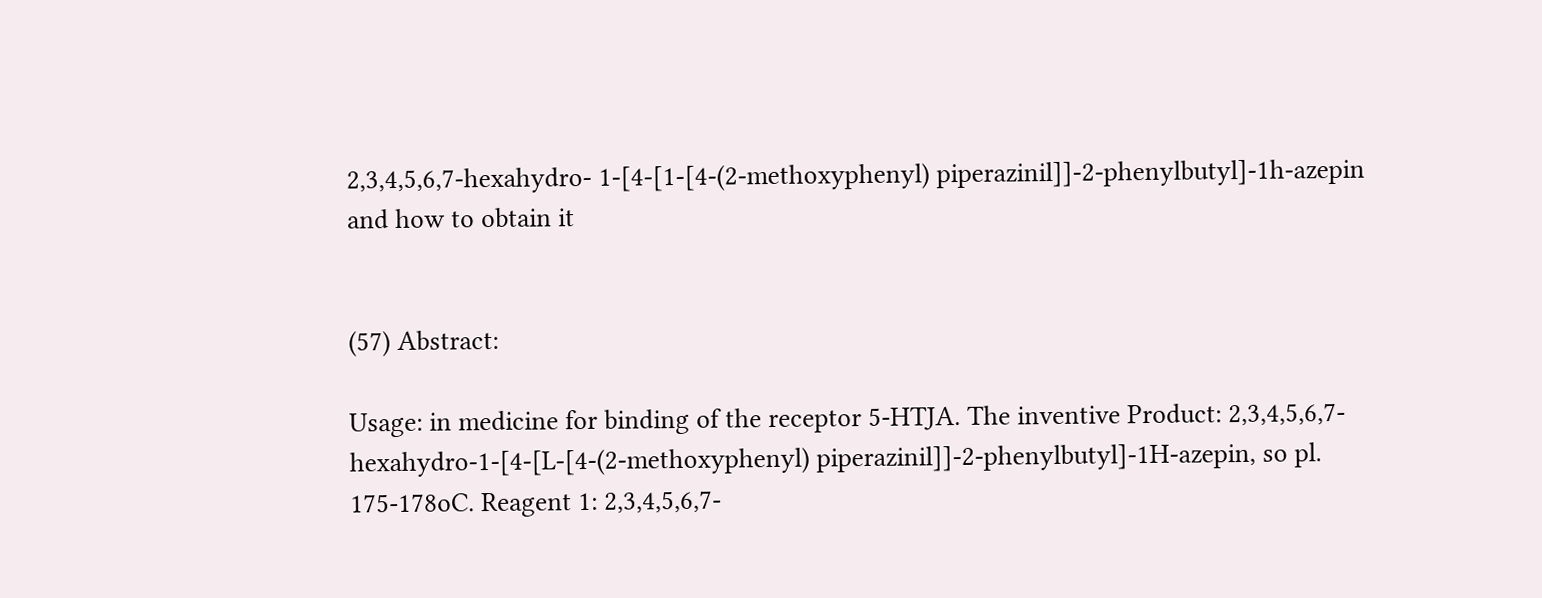2,3,4,5,6,7-hexahydro- 1-[4-[1-[4-(2-methoxyphenyl) piperazinil]]-2-phenylbutyl]-1h-azepin and how to obtain it


(57) Abstract:

Usage: in medicine for binding of the receptor 5-HTJA. The inventive Product: 2,3,4,5,6,7-hexahydro-1-[4-[L-[4-(2-methoxyphenyl) piperazinil]]-2-phenylbutyl]-1H-azepin, so pl. 175-178oC. Reagent 1: 2,3,4,5,6,7-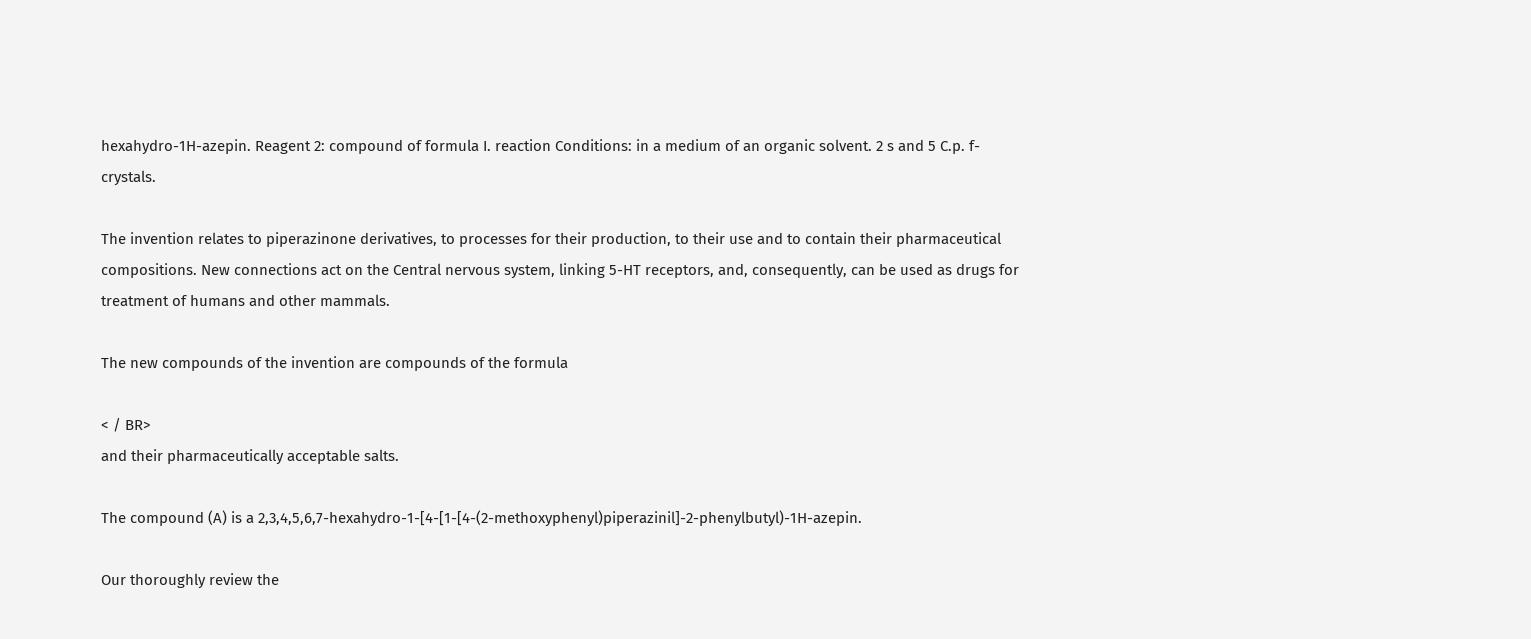hexahydro-1H-azepin. Reagent 2: compound of formula I. reaction Conditions: in a medium of an organic solvent. 2 s and 5 C.p. f-crystals.

The invention relates to piperazinone derivatives, to processes for their production, to their use and to contain their pharmaceutical compositions. New connections act on the Central nervous system, linking 5-HT receptors, and, consequently, can be used as drugs for treatment of humans and other mammals.

The new compounds of the invention are compounds of the formula

< / BR>
and their pharmaceutically acceptable salts.

The compound (A) is a 2,3,4,5,6,7-hexahydro-1-[4-[1-[4-(2-methoxyphenyl)piperazinil]-2-phenylbutyl)-1H-azepin.

Our thoroughly review the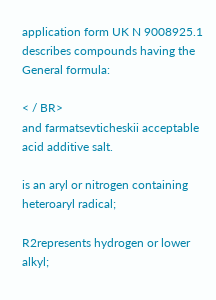application form UK N 9008925.1 describes compounds having the General formula:

< / BR>
and farmatsevticheskii acceptable acid additive salt.

is an aryl or nitrogen containing heteroaryl radical;

R2represents hydrogen or lower alkyl;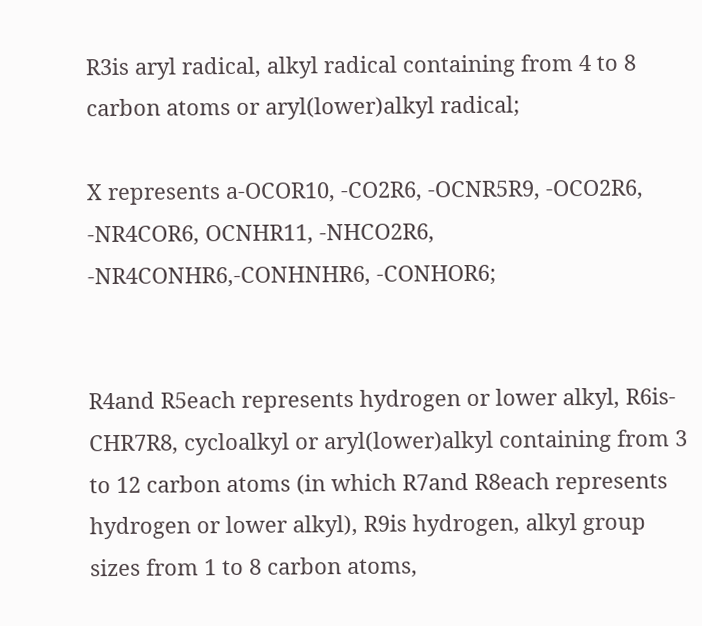R3is aryl radical, alkyl radical containing from 4 to 8 carbon atoms or aryl(lower)alkyl radical;

X represents a-OCOR10, -CO2R6, -OCNR5R9, -OCO2R6, -NR4COR6, OCNHR11, -NHCO2R6, -NR4CONHR6,-CONHNHR6, -CONHOR6;


R4and R5each represents hydrogen or lower alkyl, R6is-CHR7R8, cycloalkyl or aryl(lower)alkyl containing from 3 to 12 carbon atoms (in which R7and R8each represents hydrogen or lower alkyl), R9is hydrogen, alkyl group sizes from 1 to 8 carbon atoms,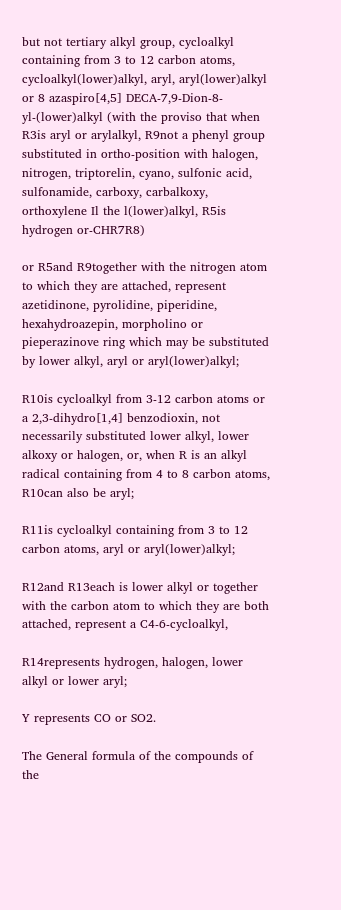but not tertiary alkyl group, cycloalkyl containing from 3 to 12 carbon atoms, cycloalkyl(lower)alkyl, aryl, aryl(lower)alkyl or 8 azaspiro[4,5] DECA-7,9-Dion-8-yl-(lower)alkyl (with the proviso that when R3is aryl or arylalkyl, R9not a phenyl group substituted in ortho-position with halogen, nitrogen, triptorelin, cyano, sulfonic acid, sulfonamide, carboxy, carbalkoxy, orthoxylene Il the l(lower)alkyl, R5is hydrogen or-CHR7R8)

or R5and R9together with the nitrogen atom to which they are attached, represent azetidinone, pyrolidine, piperidine, hexahydroazepin, morpholino or pieperazinove ring which may be substituted by lower alkyl, aryl or aryl(lower)alkyl;

R10is cycloalkyl from 3-12 carbon atoms or a 2,3-dihydro[1,4] benzodioxin, not necessarily substituted lower alkyl, lower alkoxy or halogen, or, when R is an alkyl radical containing from 4 to 8 carbon atoms, R10can also be aryl;

R11is cycloalkyl containing from 3 to 12 carbon atoms, aryl or aryl(lower)alkyl;

R12and R13each is lower alkyl or together with the carbon atom to which they are both attached, represent a C4-6-cycloalkyl,

R14represents hydrogen, halogen, lower alkyl or lower aryl;

Y represents CO or SO2.

The General formula of the compounds of the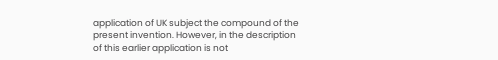application of UK subject the compound of the present invention. However, in the description of this earlier application is not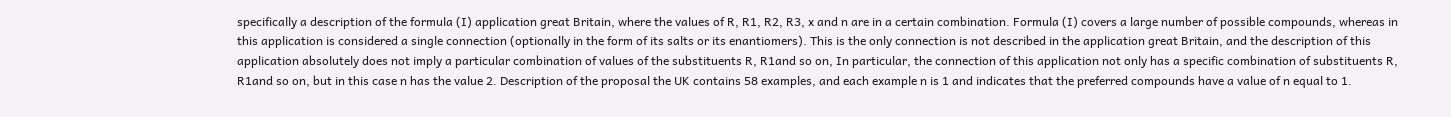specifically a description of the formula (I) application great Britain, where the values of R, R1, R2, R3, x and n are in a certain combination. Formula (I) covers a large number of possible compounds, whereas in this application is considered a single connection (optionally in the form of its salts or its enantiomers). This is the only connection is not described in the application great Britain, and the description of this application absolutely does not imply a particular combination of values of the substituents R, R1and so on, In particular, the connection of this application not only has a specific combination of substituents R, R1and so on, but in this case n has the value 2. Description of the proposal the UK contains 58 examples, and each example n is 1 and indicates that the preferred compounds have a value of n equal to 1.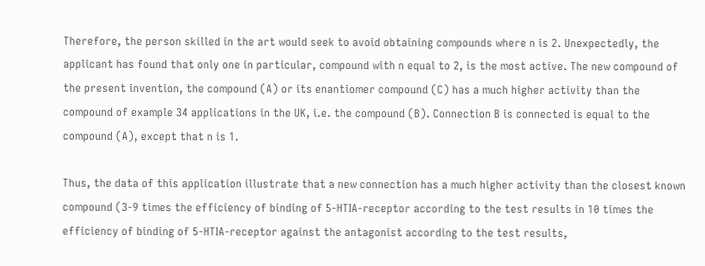Therefore, the person skilled in the art would seek to avoid obtaining compounds where n is 2. Unexpectedly, the applicant has found that only one in particular, compound with n equal to 2, is the most active. The new compound of the present invention, the compound (A) or its enantiomer compound (C) has a much higher activity than the compound of example 34 applications in the UK, i.e. the compound (B). Connection B is connected is equal to the compound (A), except that n is 1.

Thus, the data of this application illustrate that a new connection has a much higher activity than the closest known compound (3-9 times the efficiency of binding of 5-HTIA-receptor according to the test results in 10 times the efficiency of binding of 5-HTIA-receptor against the antagonist according to the test results,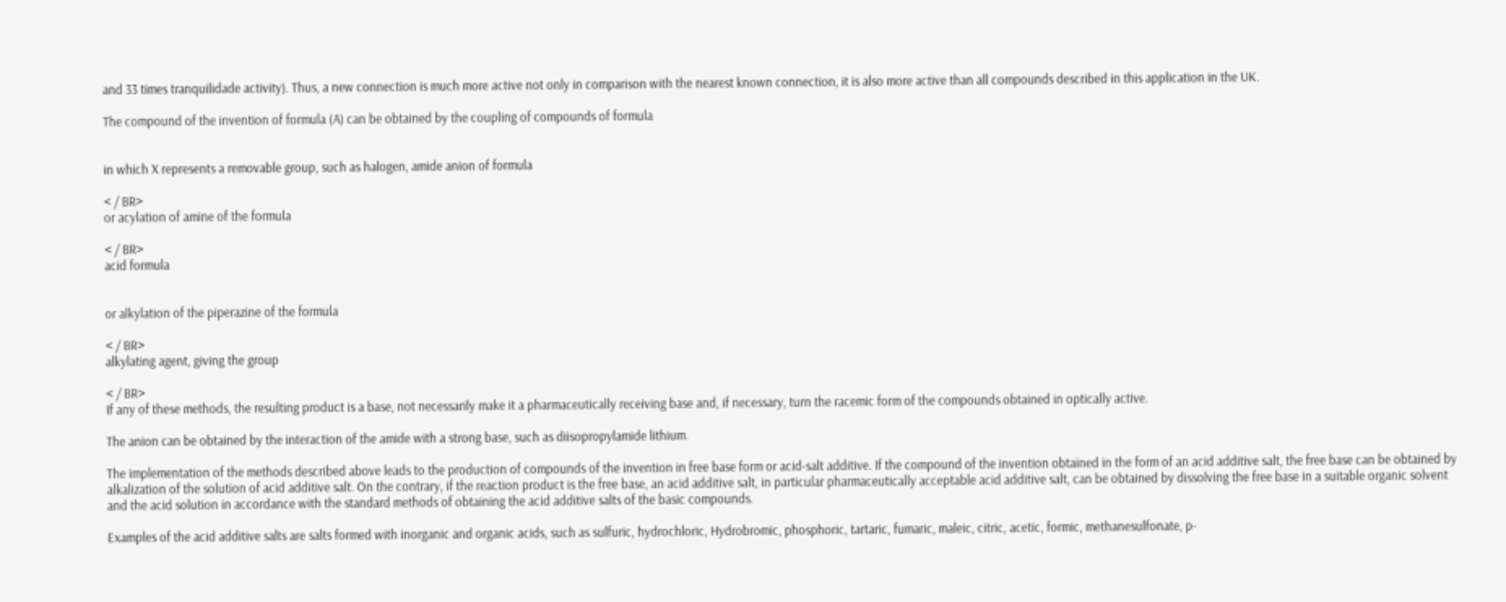and 33 times tranquilidade activity). Thus, a new connection is much more active not only in comparison with the nearest known connection, it is also more active than all compounds described in this application in the UK.

The compound of the invention of formula (A) can be obtained by the coupling of compounds of formula


in which X represents a removable group, such as halogen, amide anion of formula

< / BR>
or acylation of amine of the formula

< / BR>
acid formula


or alkylation of the piperazine of the formula

< / BR>
alkylating agent, giving the group

< / BR>
If any of these methods, the resulting product is a base, not necessarily make it a pharmaceutically receiving base and, if necessary, turn the racemic form of the compounds obtained in optically active.

The anion can be obtained by the interaction of the amide with a strong base, such as diisopropylamide lithium.

The implementation of the methods described above leads to the production of compounds of the invention in free base form or acid-salt additive. If the compound of the invention obtained in the form of an acid additive salt, the free base can be obtained by alkalization of the solution of acid additive salt. On the contrary, if the reaction product is the free base, an acid additive salt, in particular pharmaceutically acceptable acid additive salt, can be obtained by dissolving the free base in a suitable organic solvent and the acid solution in accordance with the standard methods of obtaining the acid additive salts of the basic compounds.

Examples of the acid additive salts are salts formed with inorganic and organic acids, such as sulfuric, hydrochloric, Hydrobromic, phosphoric, tartaric, fumaric, maleic, citric, acetic, formic, methanesulfonate, p-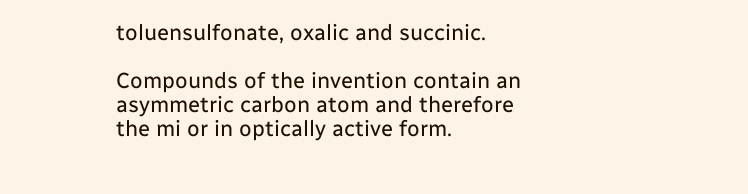toluensulfonate, oxalic and succinic.

Compounds of the invention contain an asymmetric carbon atom and therefore the mi or in optically active form.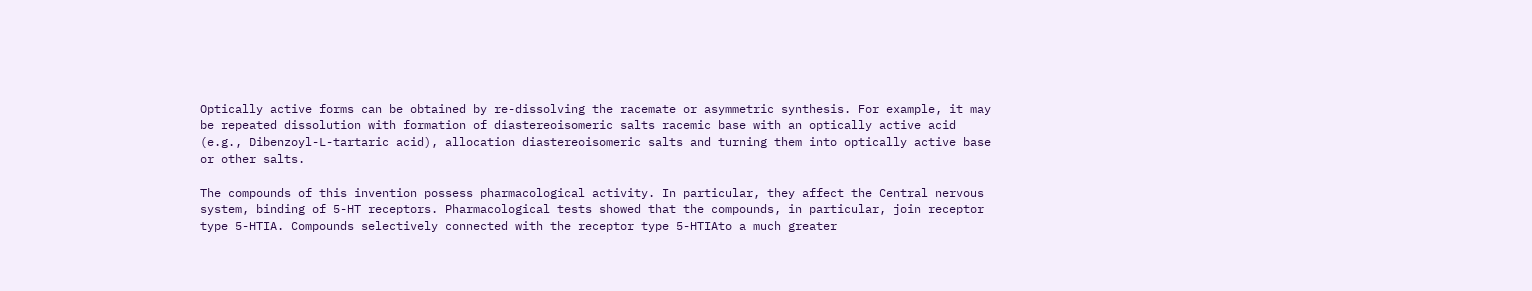Optically active forms can be obtained by re-dissolving the racemate or asymmetric synthesis. For example, it may be repeated dissolution with formation of diastereoisomeric salts racemic base with an optically active acid (e.g., Dibenzoyl-L-tartaric acid), allocation diastereoisomeric salts and turning them into optically active base or other salts.

The compounds of this invention possess pharmacological activity. In particular, they affect the Central nervous system, binding of 5-HT receptors. Pharmacological tests showed that the compounds, in particular, join receptor type 5-HTIA. Compounds selectively connected with the receptor type 5-HTIAto a much greater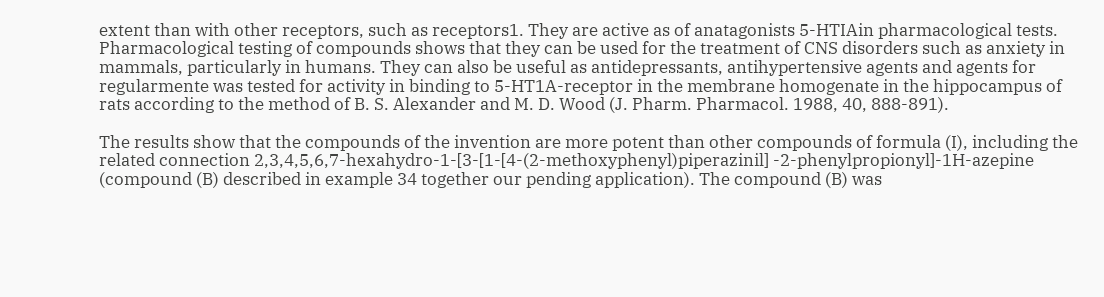extent than with other receptors, such as receptors1. They are active as of anatagonists 5-HTIAin pharmacological tests. Pharmacological testing of compounds shows that they can be used for the treatment of CNS disorders such as anxiety in mammals, particularly in humans. They can also be useful as antidepressants, antihypertensive agents and agents for regularmente was tested for activity in binding to 5-HT1A-receptor in the membrane homogenate in the hippocampus of rats according to the method of B. S. Alexander and M. D. Wood (J. Pharm. Pharmacol. 1988, 40, 888-891).

The results show that the compounds of the invention are more potent than other compounds of formula (I), including the related connection 2,3,4,5,6,7-hexahydro-1-[3-[1-[4-(2-methoxyphenyl)piperazinil] -2-phenylpropionyl]-1H-azepine (compound (B) described in example 34 together our pending application). The compound (B) was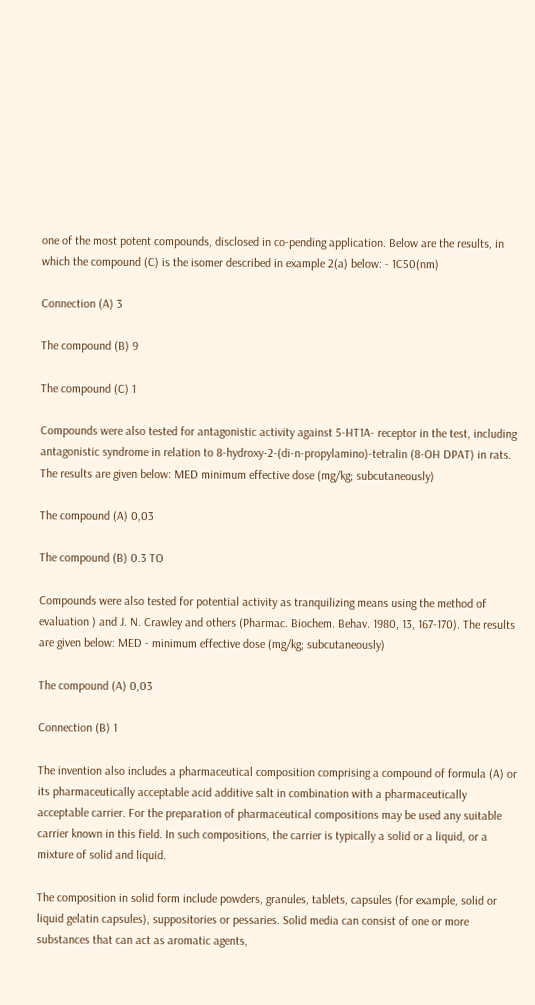one of the most potent compounds, disclosed in co-pending application. Below are the results, in which the compound (C) is the isomer described in example 2(a) below: - 1C50(nm)

Connection (A) 3

The compound (B) 9

The compound (C) 1

Compounds were also tested for antagonistic activity against 5-HT1A- receptor in the test, including antagonistic syndrome in relation to 8-hydroxy-2-(di-n-propylamino)-tetralin (8-OH DPAT) in rats. The results are given below: MED minimum effective dose (mg/kg; subcutaneously)

The compound (A) 0,03

The compound (B) 0.3 TO

Compounds were also tested for potential activity as tranquilizing means using the method of evaluation ) and J. N. Crawley and others (Pharmac. Biochem. Behav. 1980, 13, 167-170). The results are given below: MED - minimum effective dose (mg/kg; subcutaneously)

The compound (A) 0,03

Connection (B) 1

The invention also includes a pharmaceutical composition comprising a compound of formula (A) or its pharmaceutically acceptable acid additive salt in combination with a pharmaceutically acceptable carrier. For the preparation of pharmaceutical compositions may be used any suitable carrier known in this field. In such compositions, the carrier is typically a solid or a liquid, or a mixture of solid and liquid.

The composition in solid form include powders, granules, tablets, capsules (for example, solid or liquid gelatin capsules), suppositories or pessaries. Solid media can consist of one or more substances that can act as aromatic agents,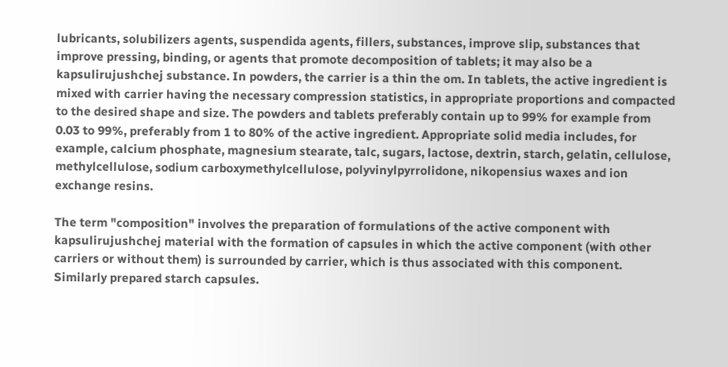lubricants, solubilizers agents, suspendida agents, fillers, substances, improve slip, substances that improve pressing, binding, or agents that promote decomposition of tablets; it may also be a kapsulirujushchej substance. In powders, the carrier is a thin the om. In tablets, the active ingredient is mixed with carrier having the necessary compression statistics, in appropriate proportions and compacted to the desired shape and size. The powders and tablets preferably contain up to 99% for example from 0.03 to 99%, preferably from 1 to 80% of the active ingredient. Appropriate solid media includes, for example, calcium phosphate, magnesium stearate, talc, sugars, lactose, dextrin, starch, gelatin, cellulose, methylcellulose, sodium carboxymethylcellulose, polyvinylpyrrolidone, nikopensius waxes and ion exchange resins.

The term "composition" involves the preparation of formulations of the active component with kapsulirujushchej material with the formation of capsules in which the active component (with other carriers or without them) is surrounded by carrier, which is thus associated with this component. Similarly prepared starch capsules.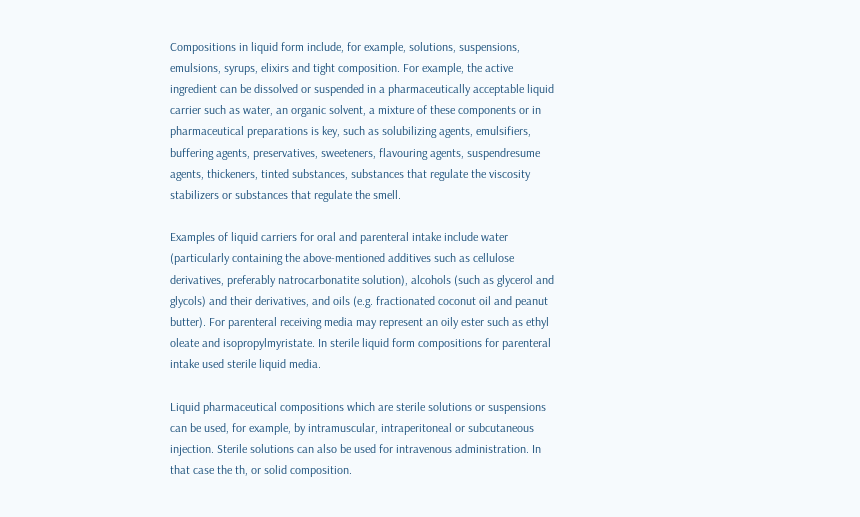Compositions in liquid form include, for example, solutions, suspensions, emulsions, syrups, elixirs and tight composition. For example, the active ingredient can be dissolved or suspended in a pharmaceutically acceptable liquid carrier such as water, an organic solvent, a mixture of these components or in pharmaceutical preparations is key, such as solubilizing agents, emulsifiers, buffering agents, preservatives, sweeteners, flavouring agents, suspendresume agents, thickeners, tinted substances, substances that regulate the viscosity stabilizers or substances that regulate the smell.

Examples of liquid carriers for oral and parenteral intake include water (particularly containing the above-mentioned additives such as cellulose derivatives, preferably natrocarbonatite solution), alcohols (such as glycerol and glycols) and their derivatives, and oils (e.g. fractionated coconut oil and peanut butter). For parenteral receiving media may represent an oily ester such as ethyl oleate and isopropylmyristate. In sterile liquid form compositions for parenteral intake used sterile liquid media.

Liquid pharmaceutical compositions which are sterile solutions or suspensions can be used, for example, by intramuscular, intraperitoneal or subcutaneous injection. Sterile solutions can also be used for intravenous administration. In that case the th, or solid composition.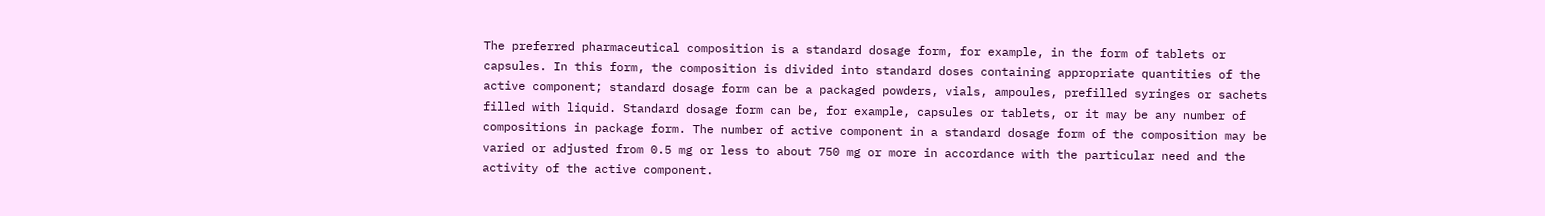The preferred pharmaceutical composition is a standard dosage form, for example, in the form of tablets or capsules. In this form, the composition is divided into standard doses containing appropriate quantities of the active component; standard dosage form can be a packaged powders, vials, ampoules, prefilled syringes or sachets filled with liquid. Standard dosage form can be, for example, capsules or tablets, or it may be any number of compositions in package form. The number of active component in a standard dosage form of the composition may be varied or adjusted from 0.5 mg or less to about 750 mg or more in accordance with the particular need and the activity of the active component.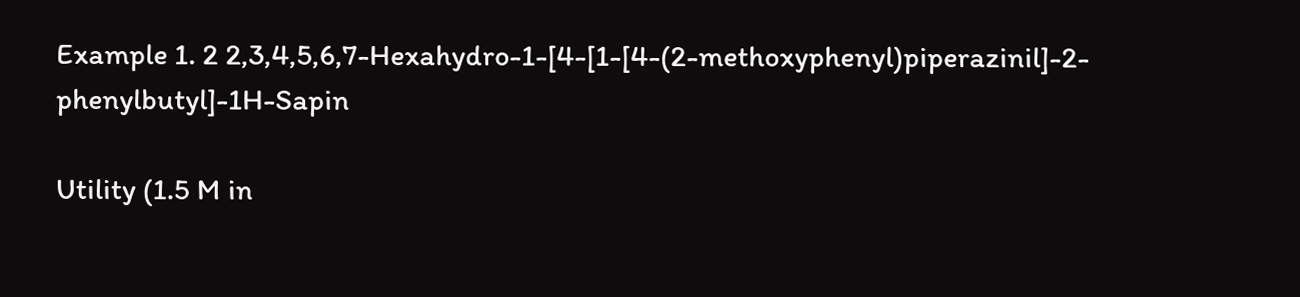Example 1. 2 2,3,4,5,6,7-Hexahydro-1-[4-[1-[4-(2-methoxyphenyl)piperazinil]-2-phenylbutyl]-1H-Sapin

Utility (1.5 M in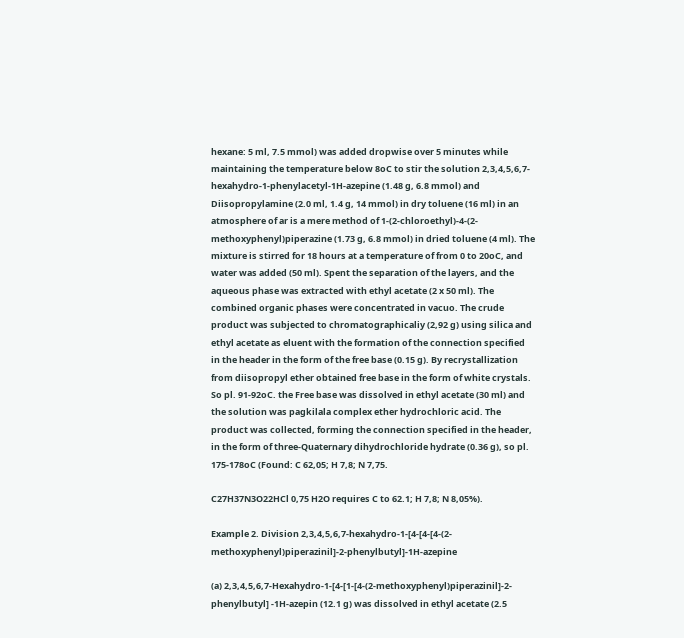hexane: 5 ml, 7.5 mmol) was added dropwise over 5 minutes while maintaining the temperature below 8oC to stir the solution 2,3,4,5,6,7-hexahydro-1-phenylacetyl-1H-azepine (1.48 g, 6.8 mmol) and Diisopropylamine (2.0 ml, 1.4 g, 14 mmol) in dry toluene (16 ml) in an atmosphere of ar is a mere method of 1-(2-chloroethyl)-4-(2-methoxyphenyl)piperazine (1.73 g, 6.8 mmol) in dried toluene (4 ml). The mixture is stirred for 18 hours at a temperature of from 0 to 20oC, and water was added (50 ml). Spent the separation of the layers, and the aqueous phase was extracted with ethyl acetate (2 x 50 ml). The combined organic phases were concentrated in vacuo. The crude product was subjected to chromatographicaliy (2,92 g) using silica and ethyl acetate as eluent with the formation of the connection specified in the header in the form of the free base (0.15 g). By recrystallization from diisopropyl ether obtained free base in the form of white crystals. So pl. 91-92oC. the Free base was dissolved in ethyl acetate (30 ml) and the solution was pagkilala complex ether hydrochloric acid. The product was collected, forming the connection specified in the header, in the form of three-Quaternary dihydrochloride hydrate (0.36 g), so pl. 175-178oC (Found: C 62,05; H 7,8; N 7,75.

C27H37N3O22HCl 0,75 H2O requires C to 62.1; H 7,8; N 8,05%).

Example 2. Division 2,3,4,5,6,7-hexahydro-1-[4-[4-[4-(2-methoxyphenyl)piperazinil]-2-phenylbutyl]-1H-azepine

(a) 2,3,4,5,6,7-Hexahydro-1-[4-[1-[4-(2-methoxyphenyl)piperazinil]-2-phenylbutyl] -1H-azepin (12.1 g) was dissolved in ethyl acetate (2.5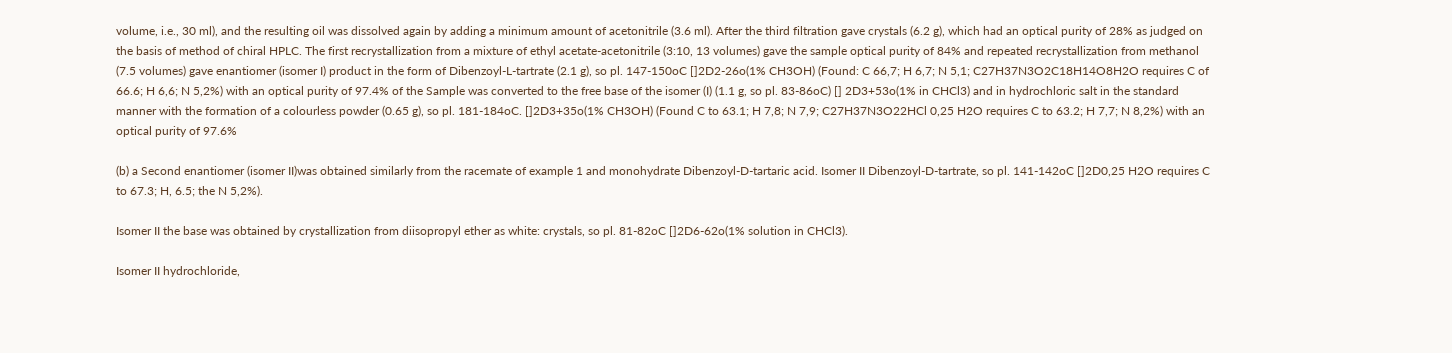volume, i.e., 30 ml), and the resulting oil was dissolved again by adding a minimum amount of acetonitrile (3.6 ml). After the third filtration gave crystals (6.2 g), which had an optical purity of 28% as judged on the basis of method of chiral HPLC. The first recrystallization from a mixture of ethyl acetate-acetonitrile (3:10, 13 volumes) gave the sample optical purity of 84% and repeated recrystallization from methanol (7.5 volumes) gave enantiomer (isomer I) product in the form of Dibenzoyl-L-tartrate (2.1 g), so pl. 147-150oC []2D2-26o(1% CH3OH) (Found: C 66,7; H 6,7; N 5,1; C27H37N3O2C18H14O8H2O requires C of 66.6; H 6,6; N 5,2%) with an optical purity of 97.4% of the Sample was converted to the free base of the isomer (I) (1.1 g, so pl. 83-86oC) [] 2D3+53o(1% in CHCl3) and in hydrochloric salt in the standard manner with the formation of a colourless powder (0.65 g), so pl. 181-184oC. []2D3+35o(1% CH3OH) (Found C to 63.1; H 7,8; N 7,9; C27H37N3O22HCl 0,25 H2O requires C to 63.2; H 7,7; N 8,2%) with an optical purity of 97.6%

(b) a Second enantiomer (isomer II)was obtained similarly from the racemate of example 1 and monohydrate Dibenzoyl-D-tartaric acid. Isomer II Dibenzoyl-D-tartrate, so pl. 141-142oC []2D0,25 H2O requires C to 67.3; H, 6.5; the N 5,2%).

Isomer II the base was obtained by crystallization from diisopropyl ether as white: crystals, so pl. 81-82oC []2D6-62o(1% solution in CHCl3).

Isomer II hydrochloride,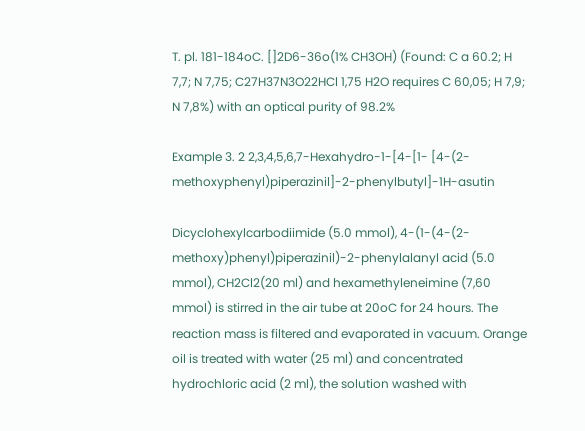T. pl. 181-184oC. []2D6-36o(1% CH3OH) (Found: C a 60.2; H 7,7; N 7,75; C27H37N3O22HCl 1,75 H2O requires C 60,05; H 7,9; N 7,8%) with an optical purity of 98.2%

Example 3. 2 2,3,4,5,6,7-Hexahydro-1-[4-[1- [4-(2-methoxyphenyl)piperazinil]-2-phenylbutyl]-1H-asutin

Dicyclohexylcarbodiimide (5.0 mmol), 4-(1-(4-(2-methoxy)phenyl)piperazinil)-2-phenylalanyl acid (5.0 mmol), CH2Cl2(20 ml) and hexamethyleneimine (7,60 mmol) is stirred in the air tube at 20oC for 24 hours. The reaction mass is filtered and evaporated in vacuum. Orange oil is treated with water (25 ml) and concentrated hydrochloric acid (2 ml), the solution washed with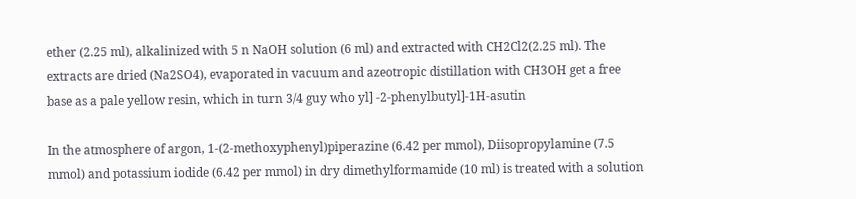ether (2.25 ml), alkalinized with 5 n NaOH solution (6 ml) and extracted with CH2Cl2(2.25 ml). The extracts are dried (Na2SO4), evaporated in vacuum and azeotropic distillation with CH3OH get a free base as a pale yellow resin, which in turn 3/4 guy who yl] -2-phenylbutyl]-1H-asutin

In the atmosphere of argon, 1-(2-methoxyphenyl)piperazine (6.42 per mmol), Diisopropylamine (7.5 mmol) and potassium iodide (6.42 per mmol) in dry dimethylformamide (10 ml) is treated with a solution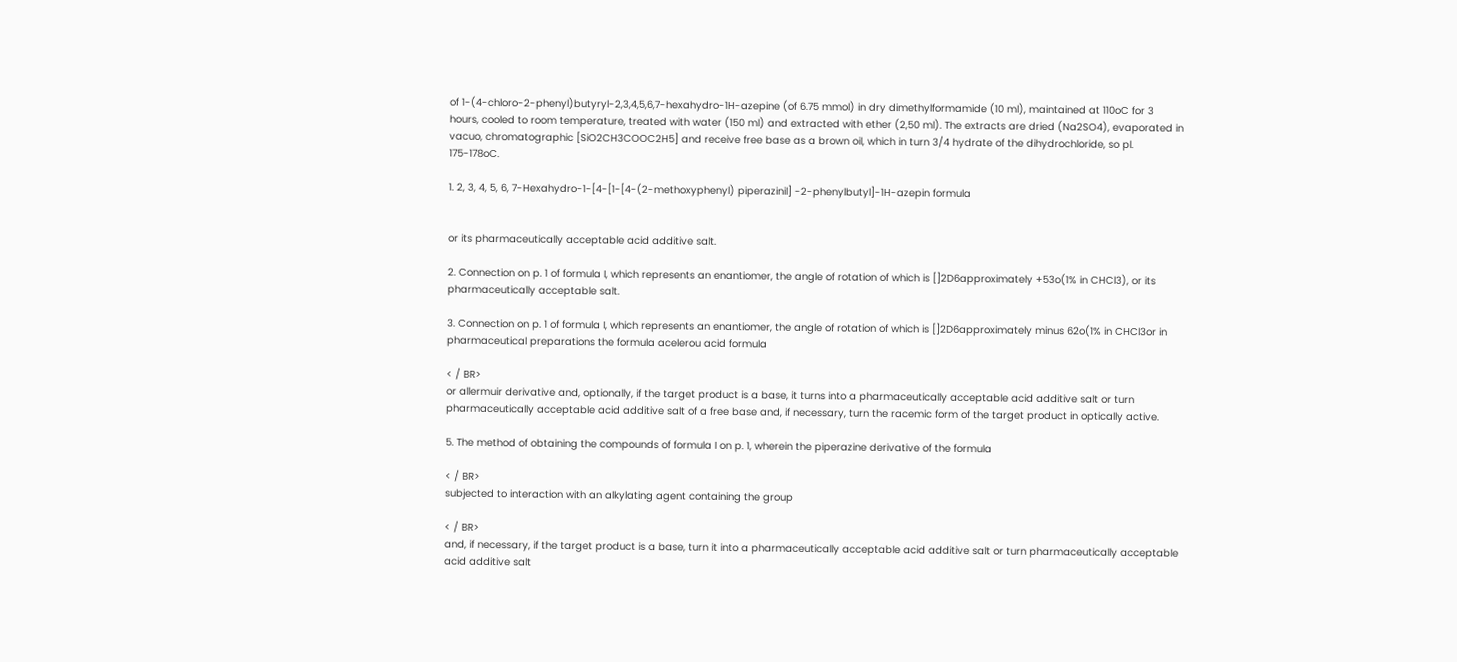of 1-(4-chloro-2-phenyl)butyryl-2,3,4,5,6,7-hexahydro-1H-azepine (of 6.75 mmol) in dry dimethylformamide (10 ml), maintained at 110oC for 3 hours, cooled to room temperature, treated with water (150 ml) and extracted with ether (2,50 ml). The extracts are dried (Na2SO4), evaporated in vacuo, chromatographic [SiO2CH3COOC2H5] and receive free base as a brown oil, which in turn 3/4 hydrate of the dihydrochloride, so pl. 175-178oC.

1. 2, 3, 4, 5, 6, 7-Hexahydro-1-[4-[1-[4-(2-methoxyphenyl) piperazinil] -2-phenylbutyl]-1H-azepin formula


or its pharmaceutically acceptable acid additive salt.

2. Connection on p. 1 of formula I, which represents an enantiomer, the angle of rotation of which is []2D6approximately +53o(1% in CHCl3), or its pharmaceutically acceptable salt.

3. Connection on p. 1 of formula I, which represents an enantiomer, the angle of rotation of which is []2D6approximately minus 62o(1% in CHCl3or in pharmaceutical preparations the formula acelerou acid formula

< / BR>
or allermuir derivative and, optionally, if the target product is a base, it turns into a pharmaceutically acceptable acid additive salt or turn pharmaceutically acceptable acid additive salt of a free base and, if necessary, turn the racemic form of the target product in optically active.

5. The method of obtaining the compounds of formula I on p. 1, wherein the piperazine derivative of the formula

< / BR>
subjected to interaction with an alkylating agent containing the group

< / BR>
and, if necessary, if the target product is a base, turn it into a pharmaceutically acceptable acid additive salt or turn pharmaceutically acceptable acid additive salt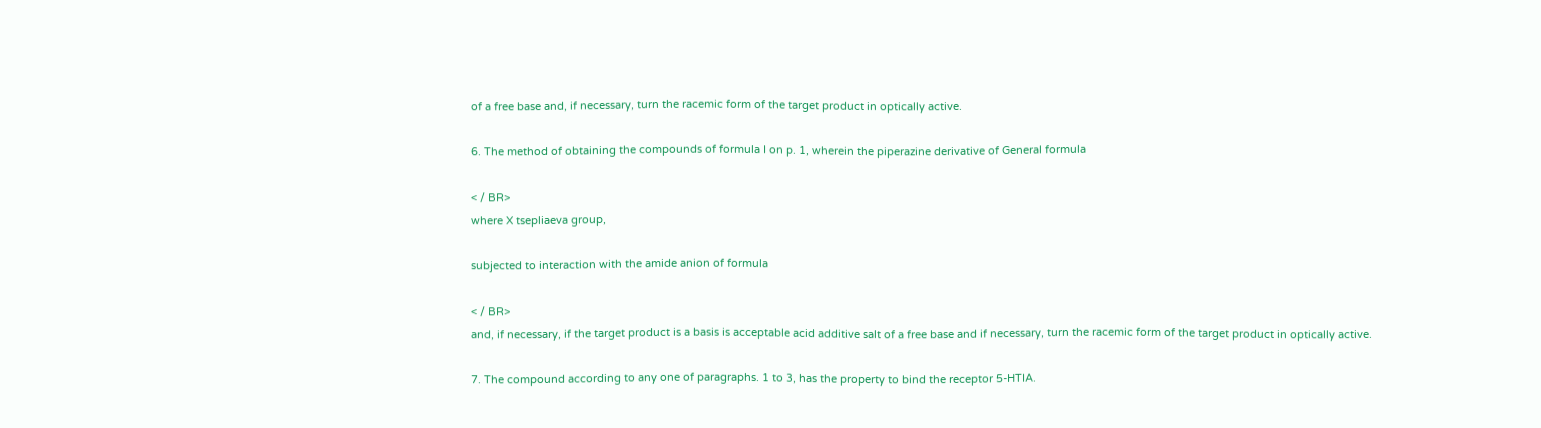of a free base and, if necessary, turn the racemic form of the target product in optically active.

6. The method of obtaining the compounds of formula I on p. 1, wherein the piperazine derivative of General formula

< / BR>
where X tsepliaeva group,

subjected to interaction with the amide anion of formula

< / BR>
and, if necessary, if the target product is a basis is acceptable acid additive salt of a free base and if necessary, turn the racemic form of the target product in optically active.

7. The compound according to any one of paragraphs. 1 to 3, has the property to bind the receptor 5-HTIA.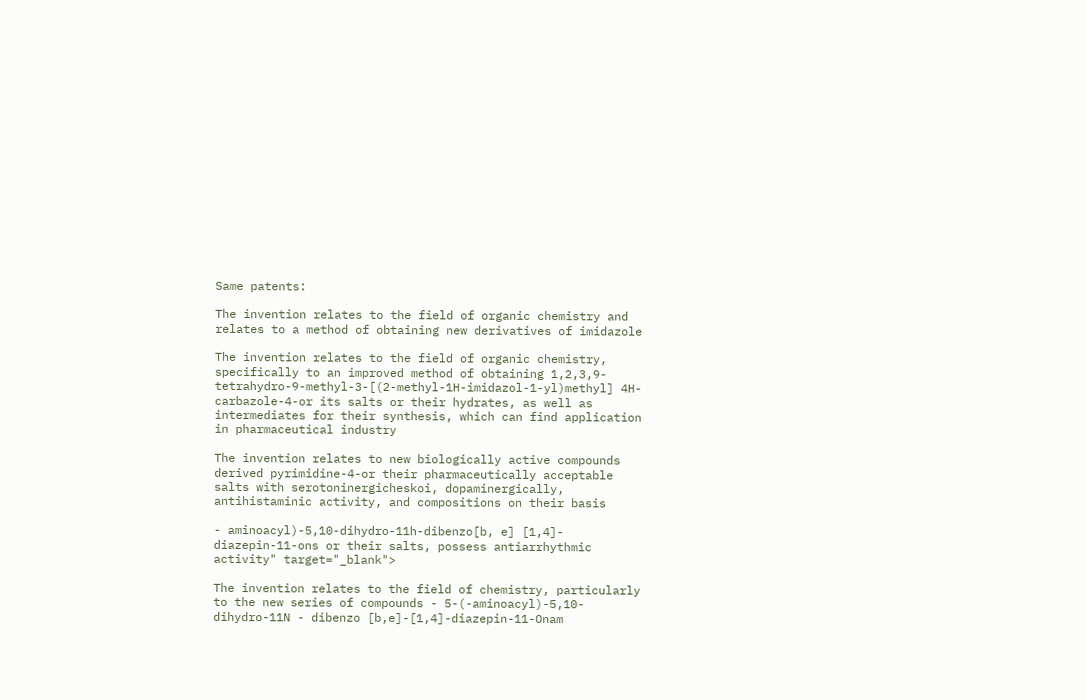Same patents:

The invention relates to the field of organic chemistry and relates to a method of obtaining new derivatives of imidazole

The invention relates to the field of organic chemistry, specifically to an improved method of obtaining 1,2,3,9-tetrahydro-9-methyl-3-[(2-methyl-1H-imidazol-1-yl)methyl] 4H-carbazole-4-or its salts or their hydrates, as well as intermediates for their synthesis, which can find application in pharmaceutical industry

The invention relates to new biologically active compounds derived pyrimidine-4-or their pharmaceutically acceptable salts with serotoninergicheskoi, dopaminergically, antihistaminic activity, and compositions on their basis

- aminoacyl)-5,10-dihydro-11h-dibenzo[b, e] [1,4]- diazepin-11-ons or their salts, possess antiarrhythmic activity" target="_blank">

The invention relates to the field of chemistry, particularly to the new series of compounds - 5-(-aminoacyl)-5,10-dihydro-11N - dibenzo [b,e]-[1,4]-diazepin-11-Onam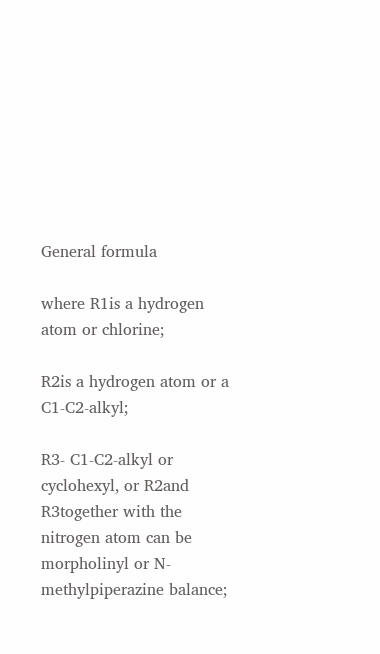General formula

where R1is a hydrogen atom or chlorine;

R2is a hydrogen atom or a C1-C2-alkyl;

R3- C1-C2-alkyl or cyclohexyl, or R2and R3together with the nitrogen atom can be morpholinyl or N-methylpiperazine balance;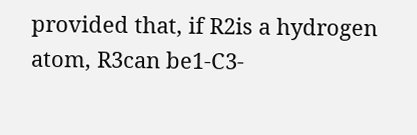provided that, if R2is a hydrogen atom, R3can be1-C3-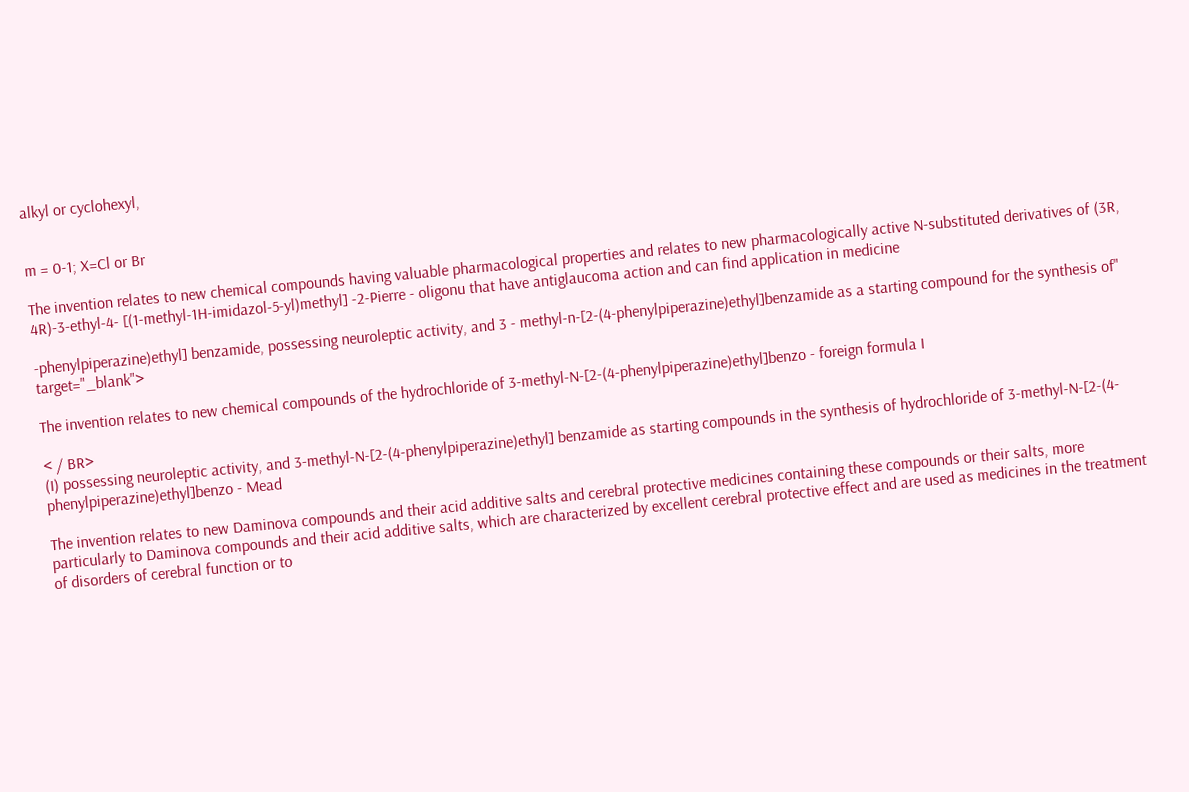alkyl or cyclohexyl,


m = 0-1; X=Cl or Br

The invention relates to new chemical compounds having valuable pharmacological properties and relates to new pharmacologically active N-substituted derivatives of (3R, 4R)-3-ethyl-4- [(1-methyl-1H-imidazol-5-yl)methyl] -2-Pierre - oligonu that have antiglaucoma action and can find application in medicine

-phenylpiperazine)ethyl] benzamide, possessing neuroleptic activity, and 3 - methyl-n-[2-(4-phenylpiperazine)ethyl]benzamide as a starting compound for the synthesis of" target="_blank">

The invention relates to new chemical compounds of the hydrochloride of 3-methyl-N-[2-(4-phenylpiperazine)ethyl]benzo - foreign formula I

< / BR>
(I) possessing neuroleptic activity, and 3-methyl-N-[2-(4-phenylpiperazine)ethyl] benzamide as starting compounds in the synthesis of hydrochloride of 3-methyl-N-[2-(4-phenylpiperazine)ethyl]benzo - Mead

The invention relates to new Daminova compounds and their acid additive salts and cerebral protective medicines containing these compounds or their salts, more particularly to Daminova compounds and their acid additive salts, which are characterized by excellent cerebral protective effect and are used as medicines in the treatment of disorders of cerebral function or to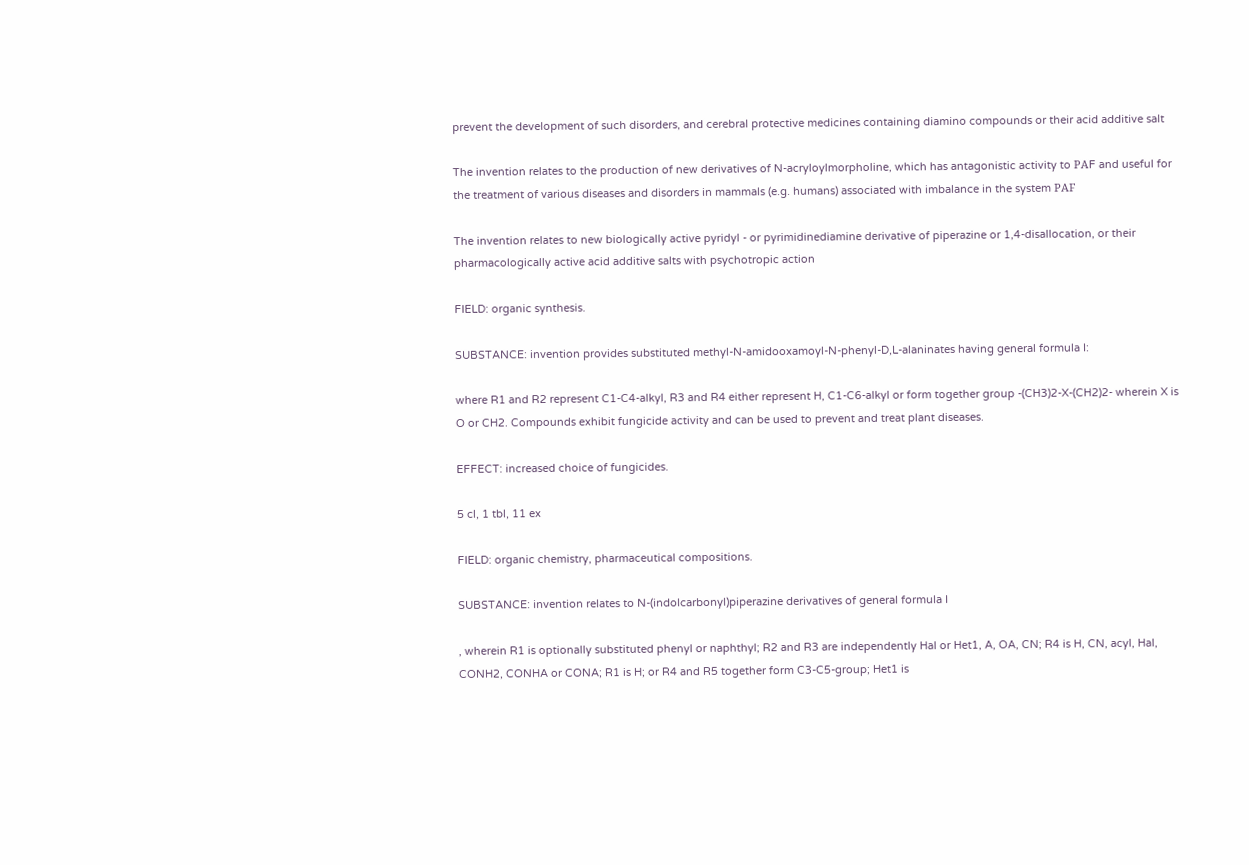prevent the development of such disorders, and cerebral protective medicines containing diamino compounds or their acid additive salt

The invention relates to the production of new derivatives of N-acryloylmorpholine, which has antagonistic activity to РАF and useful for the treatment of various diseases and disorders in mammals (e.g. humans) associated with imbalance in the system РАF

The invention relates to new biologically active pyridyl - or pyrimidinediamine derivative of piperazine or 1,4-disallocation, or their pharmacologically active acid additive salts with psychotropic action

FIELD: organic synthesis.

SUBSTANCE: invention provides substituted methyl-N-amidooxamoyl-N-phenyl-D,L-alaninates having general formula I:

where R1 and R2 represent C1-C4-alkyl, R3 and R4 either represent H, C1-C6-alkyl or form together group -(CH3)2-X-(CH2)2- wherein X is O or CH2. Compounds exhibit fungicide activity and can be used to prevent and treat plant diseases.

EFFECT: increased choice of fungicides.

5 cl, 1 tbl, 11 ex

FIELD: organic chemistry, pharmaceutical compositions.

SUBSTANCE: invention relates to N-(indolcarbonyl)piperazine derivatives of general formula I

, wherein R1 is optionally substituted phenyl or naphthyl; R2 and R3 are independently Hal or Het1, A, OA, CN; R4 is H, CN, acyl, Hal, CONH2, CONHA or CONA; R1 is H; or R4 and R5 together form C3-C5-group; Het1 is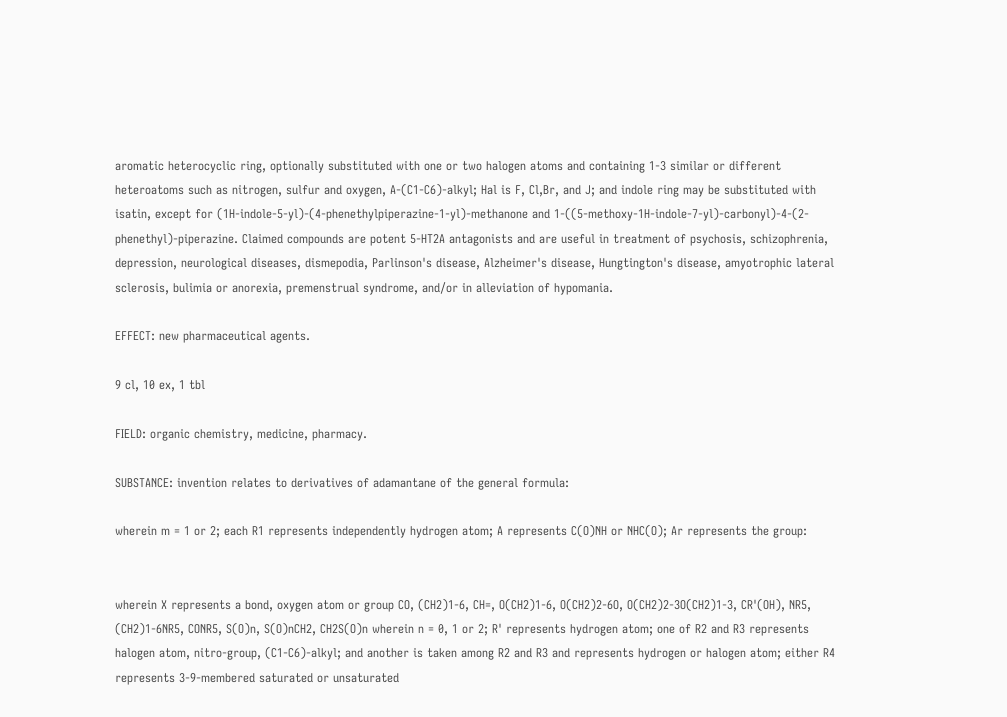aromatic heterocyclic ring, optionally substituted with one or two halogen atoms and containing 1-3 similar or different heteroatoms such as nitrogen, sulfur and oxygen, A-(C1-C6)-alkyl; Hal is F, Cl,Br, and J; and indole ring may be substituted with isatin, except for (1H-indole-5-yl)-(4-phenethylpiperazine-1-yl)-methanone and 1-((5-methoxy-1H-indole-7-yl)-carbonyl)-4-(2-phenethyl)-piperazine. Claimed compounds are potent 5-HT2A antagonists and are useful in treatment of psychosis, schizophrenia, depression, neurological diseases, dismepodia, Parlinson's disease, Alzheimer's disease, Hungtington's disease, amyotrophic lateral sclerosis, bulimia or anorexia, premenstrual syndrome, and/or in alleviation of hypomania.

EFFECT: new pharmaceutical agents.

9 cl, 10 ex, 1 tbl

FIELD: organic chemistry, medicine, pharmacy.

SUBSTANCE: invention relates to derivatives of adamantane of the general formula:

wherein m = 1 or 2; each R1 represents independently hydrogen atom; A represents C(O)NH or NHC(O); Ar represents the group:


wherein X represents a bond, oxygen atom or group CO, (CH2)1-6, CH=, O(CH2)1-6, O(CH2)2-6O, O(CH2)2-3O(CH2)1-3, CR'(OH), NR5, (CH2)1-6NR5, CONR5, S(O)n, S(O)nCH2, CH2S(O)n wherein n = 0, 1 or 2; R' represents hydrogen atom; one of R2 and R3 represents halogen atom, nitro-group, (C1-C6)-alkyl; and another is taken among R2 and R3 and represents hydrogen or halogen atom; either R4 represents 3-9-membered saturated or unsaturated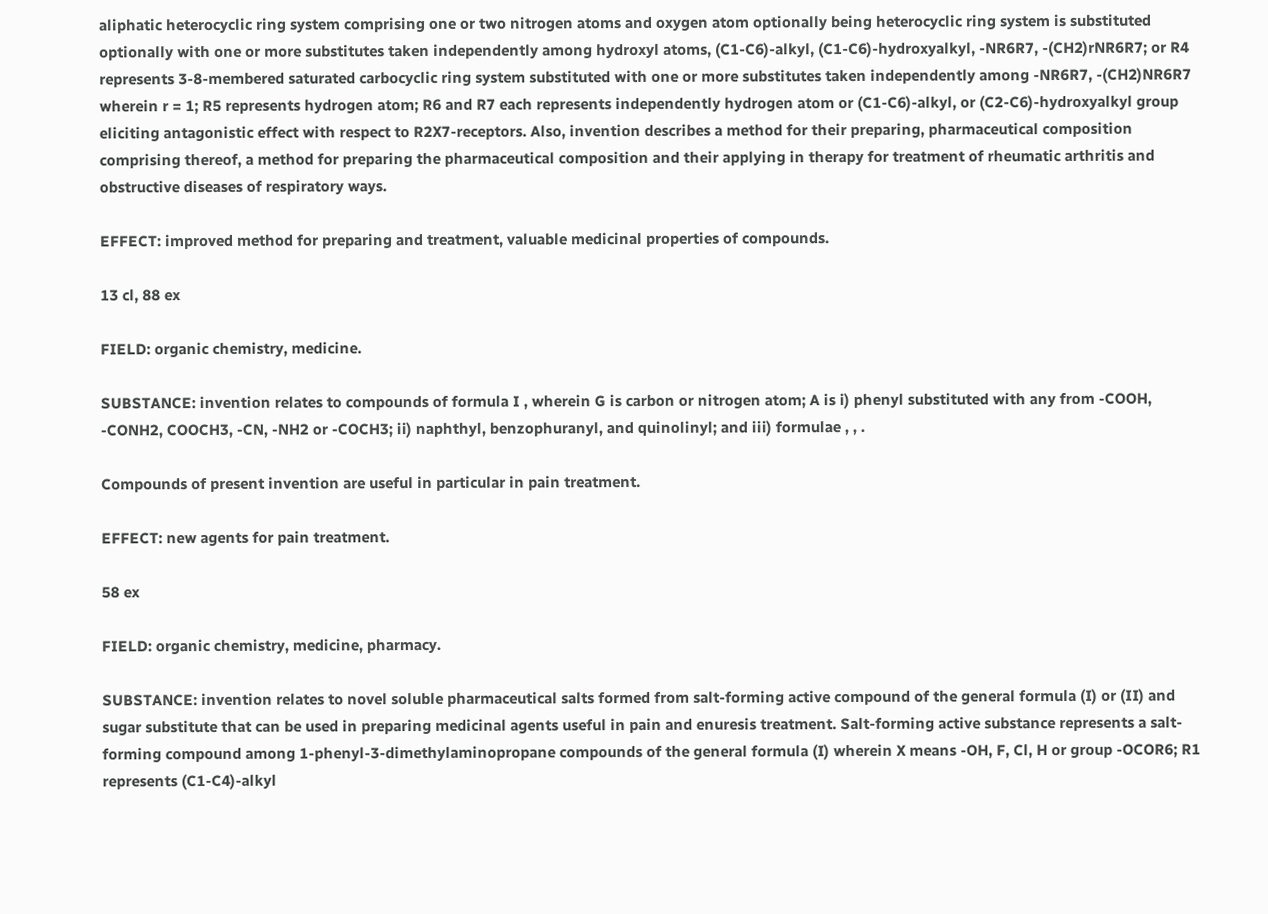aliphatic heterocyclic ring system comprising one or two nitrogen atoms and oxygen atom optionally being heterocyclic ring system is substituted optionally with one or more substitutes taken independently among hydroxyl atoms, (C1-C6)-alkyl, (C1-C6)-hydroxyalkyl, -NR6R7, -(CH2)rNR6R7; or R4 represents 3-8-membered saturated carbocyclic ring system substituted with one or more substitutes taken independently among -NR6R7, -(CH2)NR6R7 wherein r = 1; R5 represents hydrogen atom; R6 and R7 each represents independently hydrogen atom or (C1-C6)-alkyl, or (C2-C6)-hydroxyalkyl group eliciting antagonistic effect with respect to R2X7-receptors. Also, invention describes a method for their preparing, pharmaceutical composition comprising thereof, a method for preparing the pharmaceutical composition and their applying in therapy for treatment of rheumatic arthritis and obstructive diseases of respiratory ways.

EFFECT: improved method for preparing and treatment, valuable medicinal properties of compounds.

13 cl, 88 ex

FIELD: organic chemistry, medicine.

SUBSTANCE: invention relates to compounds of formula I , wherein G is carbon or nitrogen atom; A is i) phenyl substituted with any from -COOH, -CONH2, COOCH3, -CN, -NH2 or -COCH3; ii) naphthyl, benzophuranyl, and quinolinyl; and iii) formulae , , .

Compounds of present invention are useful in particular in pain treatment.

EFFECT: new agents for pain treatment.

58 ex

FIELD: organic chemistry, medicine, pharmacy.

SUBSTANCE: invention relates to novel soluble pharmaceutical salts formed from salt-forming active compound of the general formula (I) or (II) and sugar substitute that can be used in preparing medicinal agents useful in pain and enuresis treatment. Salt-forming active substance represents a salt-forming compound among 1-phenyl-3-dimethylaminopropane compounds of the general formula (I) wherein X means -OH, F, Cl, H or group -OCOR6; R1 represents (C1-C4)-alkyl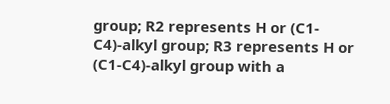group; R2 represents H or (C1-C4)-alkyl group; R3 represents H or (C1-C4)-alkyl group with a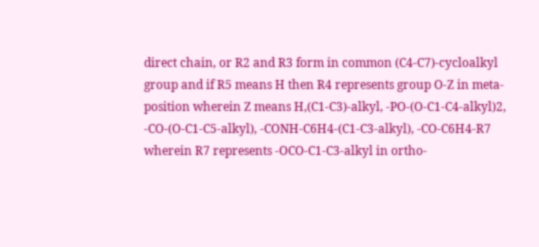direct chain, or R2 and R3 form in common (C4-C7)-cycloalkyl group and if R5 means H then R4 represents group O-Z in meta-position wherein Z means H,(C1-C3)-alkyl, -PO-(O-C1-C4-alkyl)2, -CO-(O-C1-C5-alkyl), -CONH-C6H4-(C1-C3-alkyl), -CO-C6H4-R7 wherein R7 represents -OCO-C1-C3-alkyl in ortho-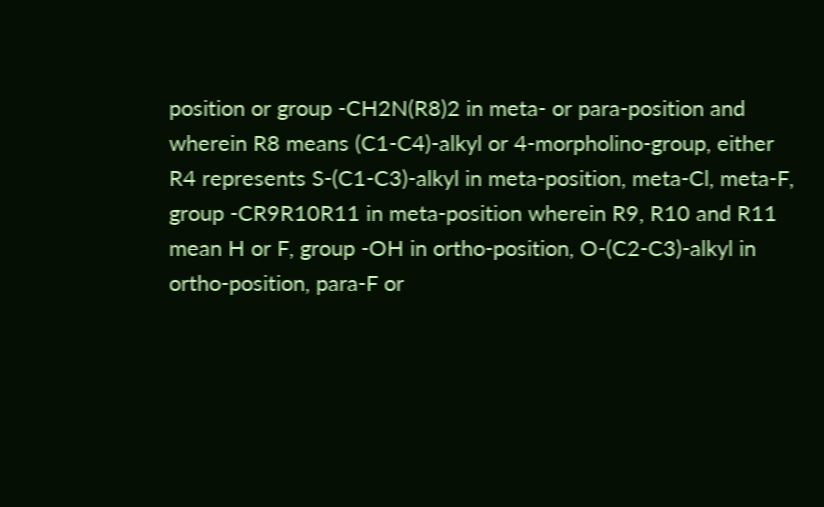position or group -CH2N(R8)2 in meta- or para-position and wherein R8 means (C1-C4)-alkyl or 4-morpholino-group, either R4 represents S-(C1-C3)-alkyl in meta-position, meta-Cl, meta-F, group -CR9R10R11 in meta-position wherein R9, R10 and R11 mean H or F, group -OH in ortho-position, O-(C2-C3)-alkyl in ortho-position, para-F or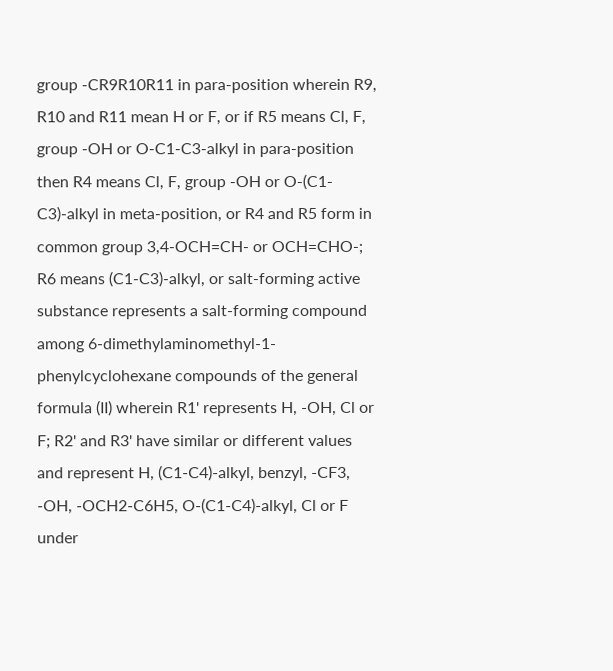group -CR9R10R11 in para-position wherein R9, R10 and R11 mean H or F, or if R5 means Cl, F, group -OH or O-C1-C3-alkyl in para-position then R4 means Cl, F, group -OH or O-(C1-C3)-alkyl in meta-position, or R4 and R5 form in common group 3,4-OCH=CH- or OCH=CHO-; R6 means (C1-C3)-alkyl, or salt-forming active substance represents a salt-forming compound among 6-dimethylaminomethyl-1-phenylcyclohexane compounds of the general formula (II) wherein R1' represents H, -OH, Cl or F; R2' and R3' have similar or different values and represent H, (C1-C4)-alkyl, benzyl, -CF3, -OH, -OCH2-C6H5, O-(C1-C4)-alkyl, Cl or F under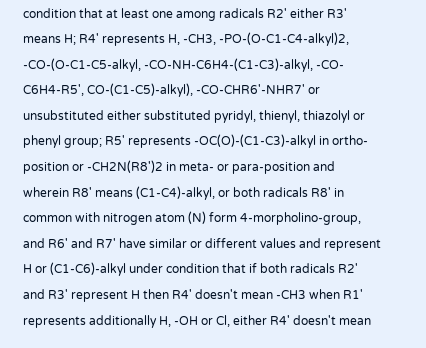condition that at least one among radicals R2' either R3' means H; R4' represents H, -CH3, -PO-(O-C1-C4-alkyl)2, -CO-(O-C1-C5-alkyl, -CO-NH-C6H4-(C1-C3)-alkyl, -CO-C6H4-R5', CO-(C1-C5)-alkyl), -CO-CHR6'-NHR7' or unsubstituted either substituted pyridyl, thienyl, thiazolyl or phenyl group; R5' represents -OC(O)-(C1-C3)-alkyl in ortho-position or -CH2N(R8')2 in meta- or para-position and wherein R8' means (C1-C4)-alkyl, or both radicals R8' in common with nitrogen atom (N) form 4-morpholino-group, and R6' and R7' have similar or different values and represent H or (C1-C6)-alkyl under condition that if both radicals R2' and R3' represent H then R4' doesn't mean -CH3 when R1' represents additionally H, -OH or Cl, either R4' doesn't mean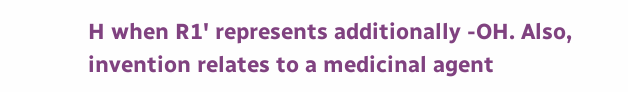H when R1' represents additionally -OH. Also, invention relates to a medicinal agent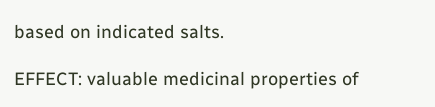based on indicated salts.

EFFECT: valuable medicinal properties of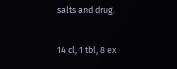salts and drug.

14 cl, 1 tbl, 8 ex